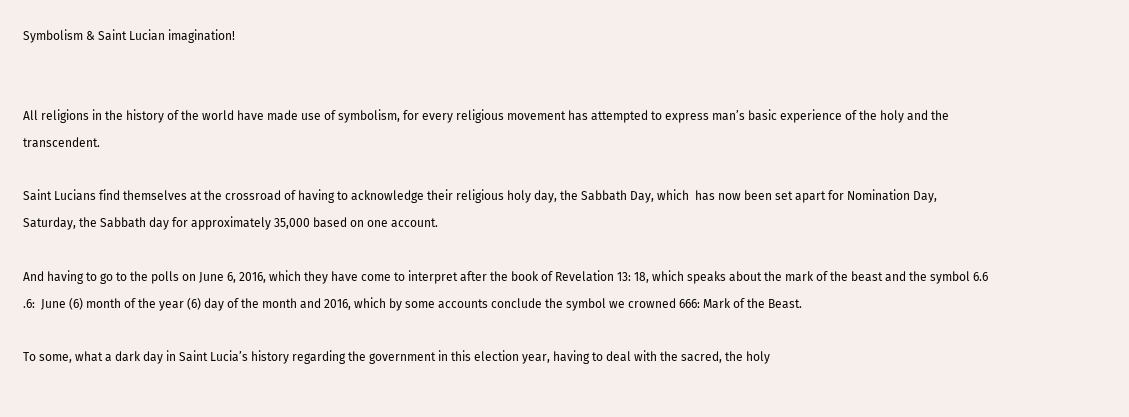Symbolism & Saint Lucian imagination!


All religions in the history of the world have made use of symbolism, for every religious movement has attempted to express man’s basic experience of the holy and the transcendent.

Saint Lucians find themselves at the crossroad of having to acknowledge their religious holy day, the Sabbath Day, which  has now been set apart for Nomination Day, Saturday, the Sabbath day for approximately 35,000 based on one account.

And having to go to the polls on June 6, 2016, which they have come to interpret after the book of Revelation 13: 18, which speaks about the mark of the beast and the symbol 6.6 .6:  June (6) month of the year (6) day of the month and 2016, which by some accounts conclude the symbol we crowned 666: Mark of the Beast.

To some, what a dark day in Saint Lucia’s history regarding the government in this election year, having to deal with the sacred, the holy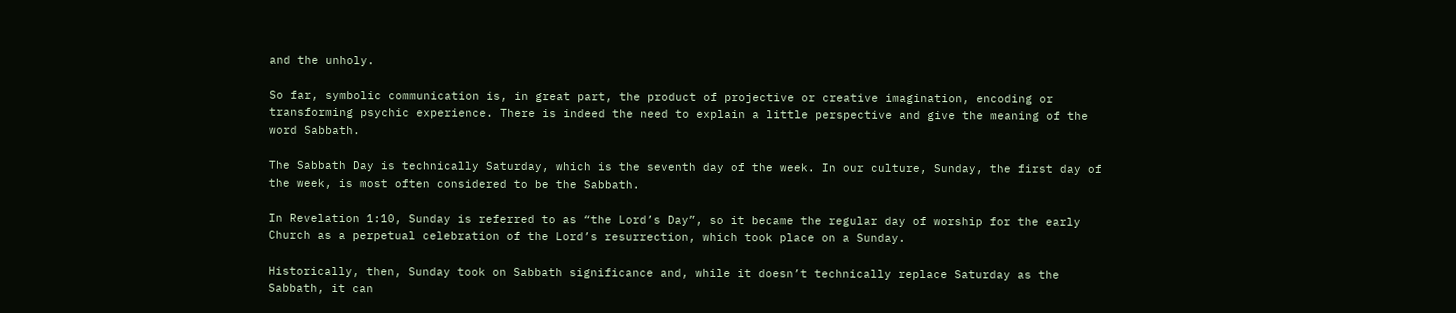and the unholy.

So far, symbolic communication is, in great part, the product of projective or creative imagination, encoding or transforming psychic experience. There is indeed the need to explain a little perspective and give the meaning of the word Sabbath.

The Sabbath Day is technically Saturday, which is the seventh day of the week. In our culture, Sunday, the first day of the week, is most often considered to be the Sabbath.

In Revelation 1:10, Sunday is referred to as “the Lord’s Day”, so it became the regular day of worship for the early Church as a perpetual celebration of the Lord’s resurrection, which took place on a Sunday.

Historically, then, Sunday took on Sabbath significance and, while it doesn’t technically replace Saturday as the Sabbath, it can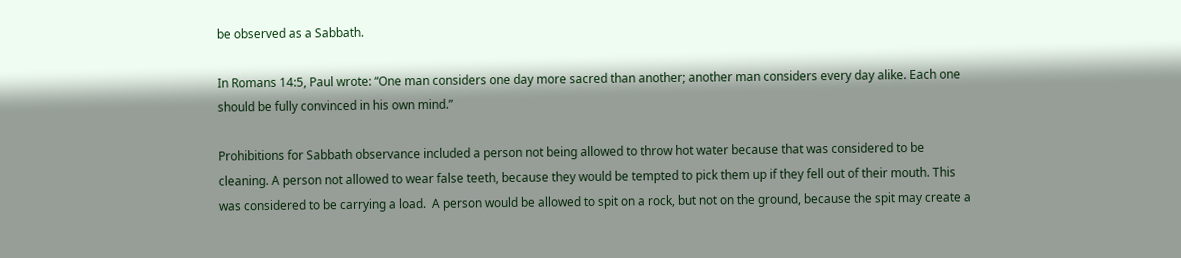be observed as a Sabbath.

In Romans 14:5, Paul wrote: “One man considers one day more sacred than another; another man considers every day alike. Each one should be fully convinced in his own mind.”

Prohibitions for Sabbath observance included a person not being allowed to throw hot water because that was considered to be cleaning. A person not allowed to wear false teeth, because they would be tempted to pick them up if they fell out of their mouth. This was considered to be carrying a load.  A person would be allowed to spit on a rock, but not on the ground, because the spit may create a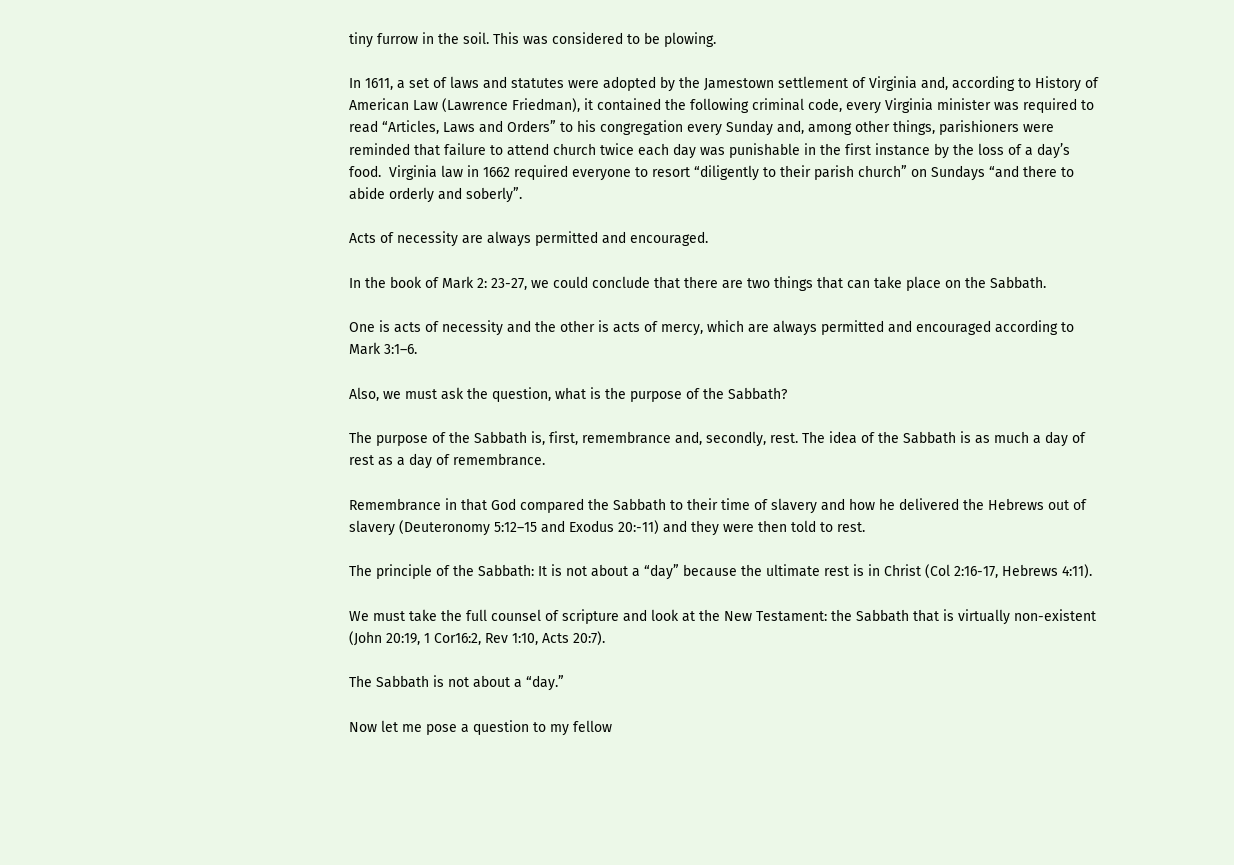tiny furrow in the soil. This was considered to be plowing.

In 1611, a set of laws and statutes were adopted by the Jamestown settlement of Virginia and, according to History of American Law (Lawrence Friedman), it contained the following criminal code, every Virginia minister was required to read “Articles, Laws and Orders” to his congregation every Sunday and, among other things, parishioners were reminded that failure to attend church twice each day was punishable in the first instance by the loss of a day’s food.  Virginia law in 1662 required everyone to resort “diligently to their parish church” on Sundays “and there to abide orderly and soberly”.

Acts of necessity are always permitted and encouraged.

In the book of Mark 2: 23-27, we could conclude that there are two things that can take place on the Sabbath.

One is acts of necessity and the other is acts of mercy, which are always permitted and encouraged according to Mark 3:1–6.

Also, we must ask the question, what is the purpose of the Sabbath?

The purpose of the Sabbath is, first, remembrance and, secondly, rest. The idea of the Sabbath is as much a day of rest as a day of remembrance.

Remembrance in that God compared the Sabbath to their time of slavery and how he delivered the Hebrews out of slavery (Deuteronomy 5:12–15 and Exodus 20:-11) and they were then told to rest.

The principle of the Sabbath: It is not about a “day” because the ultimate rest is in Christ (Col 2:16-17, Hebrews 4:11).

We must take the full counsel of scripture and look at the New Testament: the Sabbath that is virtually non-existent (John 20:19, 1 Cor16:2, Rev 1:10, Acts 20:7).

The Sabbath is not about a “day.”

Now let me pose a question to my fellow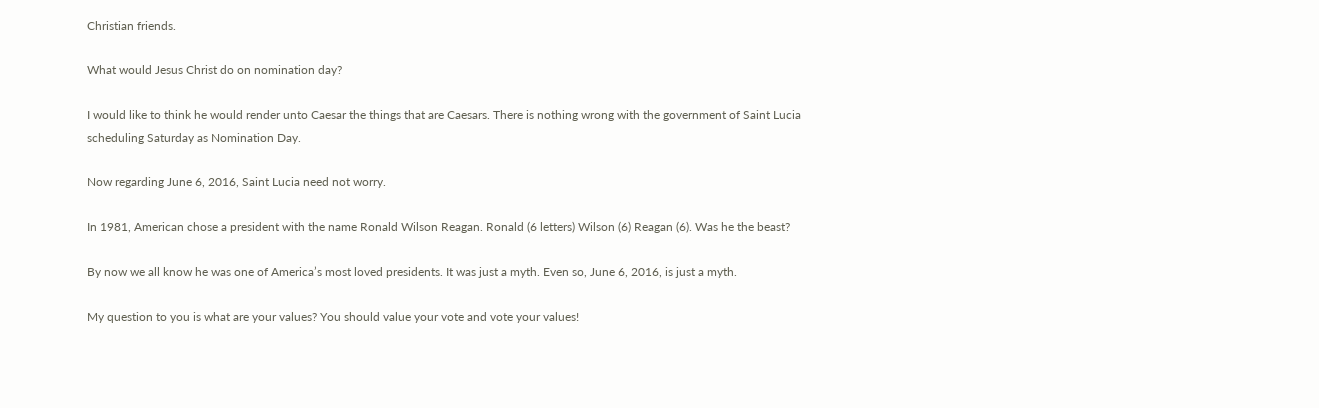Christian friends.

What would Jesus Christ do on nomination day?

I would like to think he would render unto Caesar the things that are Caesars. There is nothing wrong with the government of Saint Lucia scheduling Saturday as Nomination Day.

Now regarding June 6, 2016, Saint Lucia need not worry.

In 1981, American chose a president with the name Ronald Wilson Reagan. Ronald (6 letters) Wilson (6) Reagan (6). Was he the beast?

By now we all know he was one of America’s most loved presidents. It was just a myth. Even so, June 6, 2016, is just a myth.

My question to you is what are your values? You should value your vote and vote your values!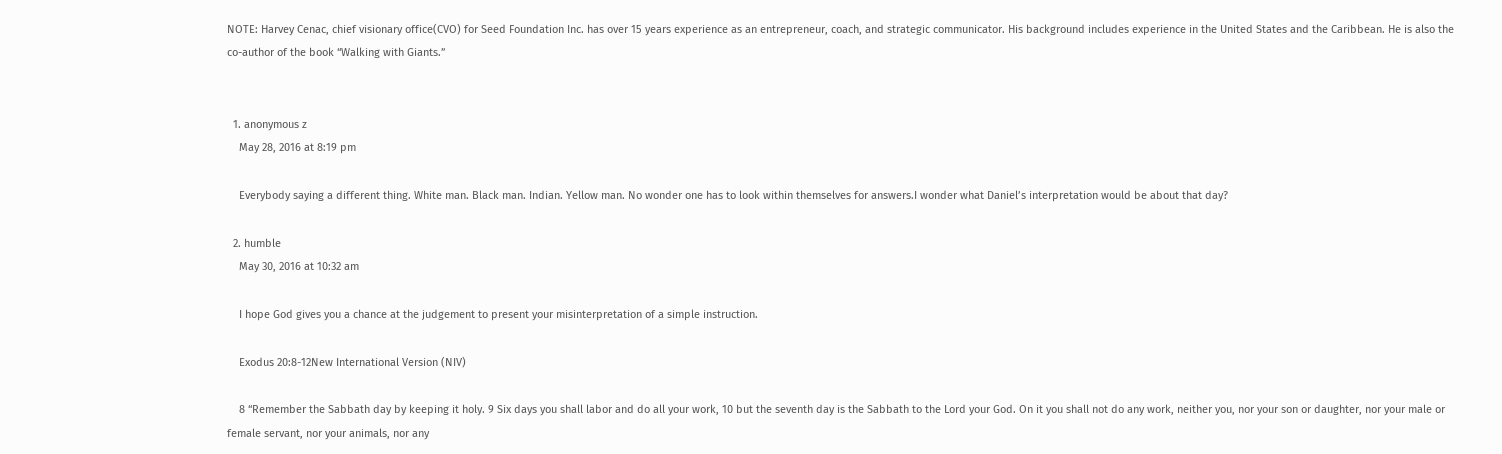NOTE: Harvey Cenac, chief visionary office(CVO) for Seed Foundation Inc. has over 15 years experience as an entrepreneur, coach, and strategic communicator. His background includes experience in the United States and the Caribbean. He is also the co-author of the book “Walking with Giants.”


  1. anonymous z
    May 28, 2016 at 8:19 pm

    Everybody saying a different thing. White man. Black man. Indian. Yellow man. No wonder one has to look within themselves for answers.I wonder what Daniel’s interpretation would be about that day?

  2. humble
    May 30, 2016 at 10:32 am

    I hope God gives you a chance at the judgement to present your misinterpretation of a simple instruction.

    Exodus 20:8-12New International Version (NIV)

    8 “Remember the Sabbath day by keeping it holy. 9 Six days you shall labor and do all your work, 10 but the seventh day is the Sabbath to the Lord your God. On it you shall not do any work, neither you, nor your son or daughter, nor your male or female servant, nor your animals, nor any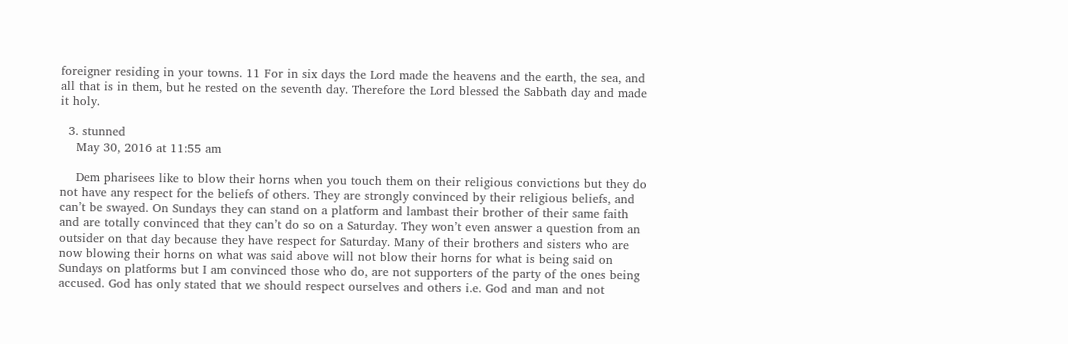foreigner residing in your towns. 11 For in six days the Lord made the heavens and the earth, the sea, and all that is in them, but he rested on the seventh day. Therefore the Lord blessed the Sabbath day and made it holy.

  3. stunned
    May 30, 2016 at 11:55 am

    Dem pharisees like to blow their horns when you touch them on their religious convictions but they do not have any respect for the beliefs of others. They are strongly convinced by their religious beliefs, and can’t be swayed. On Sundays they can stand on a platform and lambast their brother of their same faith and are totally convinced that they can’t do so on a Saturday. They won’t even answer a question from an outsider on that day because they have respect for Saturday. Many of their brothers and sisters who are now blowing their horns on what was said above will not blow their horns for what is being said on Sundays on platforms but I am convinced those who do, are not supporters of the party of the ones being accused. God has only stated that we should respect ourselves and others i.e. God and man and not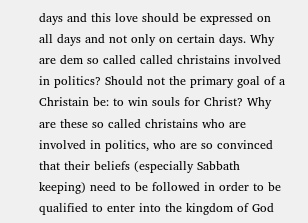days and this love should be expressed on all days and not only on certain days. Why are dem so called called christains involved in politics? Should not the primary goal of a Christain be: to win souls for Christ? Why are these so called christains who are involved in politics, who are so convinced that their beliefs (especially Sabbath keeping) need to be followed in order to be qualified to enter into the kingdom of God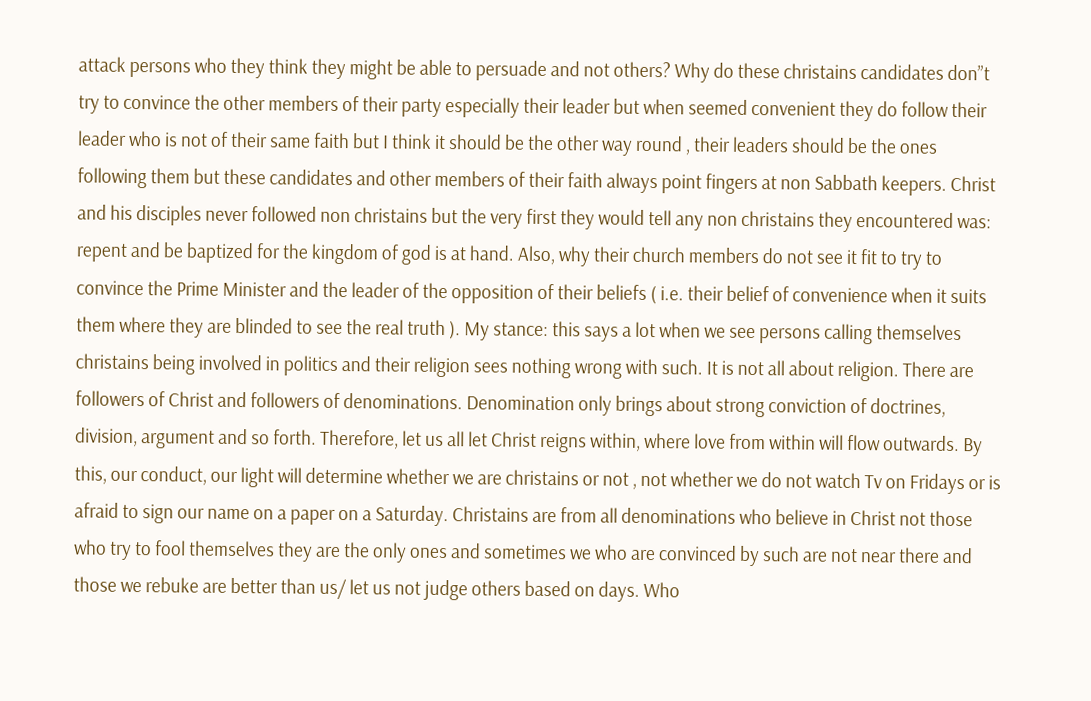attack persons who they think they might be able to persuade and not others? Why do these christains candidates don”t try to convince the other members of their party especially their leader but when seemed convenient they do follow their leader who is not of their same faith but I think it should be the other way round , their leaders should be the ones following them but these candidates and other members of their faith always point fingers at non Sabbath keepers. Christ and his disciples never followed non christains but the very first they would tell any non christains they encountered was: repent and be baptized for the kingdom of god is at hand. Also, why their church members do not see it fit to try to convince the Prime Minister and the leader of the opposition of their beliefs ( i.e. their belief of convenience when it suits them where they are blinded to see the real truth ). My stance: this says a lot when we see persons calling themselves christains being involved in politics and their religion sees nothing wrong with such. It is not all about religion. There are followers of Christ and followers of denominations. Denomination only brings about strong conviction of doctrines, division, argument and so forth. Therefore, let us all let Christ reigns within, where love from within will flow outwards. By this, our conduct, our light will determine whether we are christains or not , not whether we do not watch Tv on Fridays or is afraid to sign our name on a paper on a Saturday. Christains are from all denominations who believe in Christ not those who try to fool themselves they are the only ones and sometimes we who are convinced by such are not near there and those we rebuke are better than us/ let us not judge others based on days. Who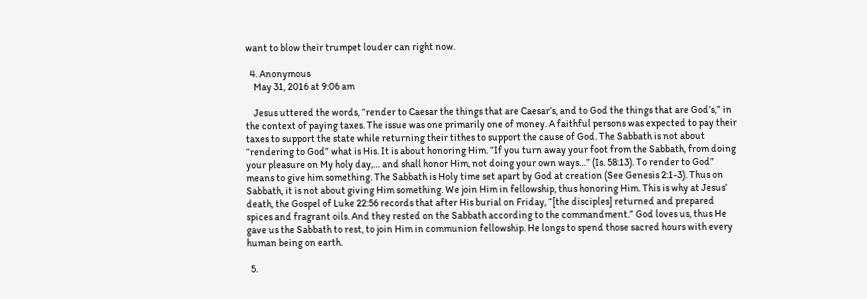want to blow their trumpet louder can right now.

  4. Anonymous
    May 31, 2016 at 9:06 am

    Jesus uttered the words, “render to Caesar the things that are Caesar’s, and to God the things that are God’s,” in the context of paying taxes. The issue was one primarily one of money. A faithful persons was expected to pay their taxes to support the state while returning their tithes to support the cause of God. The Sabbath is not about “rendering to God” what is His. It is about honoring Him. “If you turn away your foot from the Sabbath, from doing your pleasure on My holy day,… and shall honor Him, not doing your own ways…” (Is. 58:13). To render to God” means to give him something. The Sabbath is Holy time set apart by God at creation (See Genesis 2:1-3). Thus on Sabbath, it is not about giving Him something. We join Him in fellowship, thus honoring Him. This is why at Jesus’ death, the Gospel of Luke 22:56 records that after His burial on Friday, “[the disciples] returned and prepared spices and fragrant oils. And they rested on the Sabbath according to the commandment.” God loves us, thus He gave us the Sabbath to rest, to join Him in communion fellowship. He longs to spend those sacred hours with every human being on earth.

  5.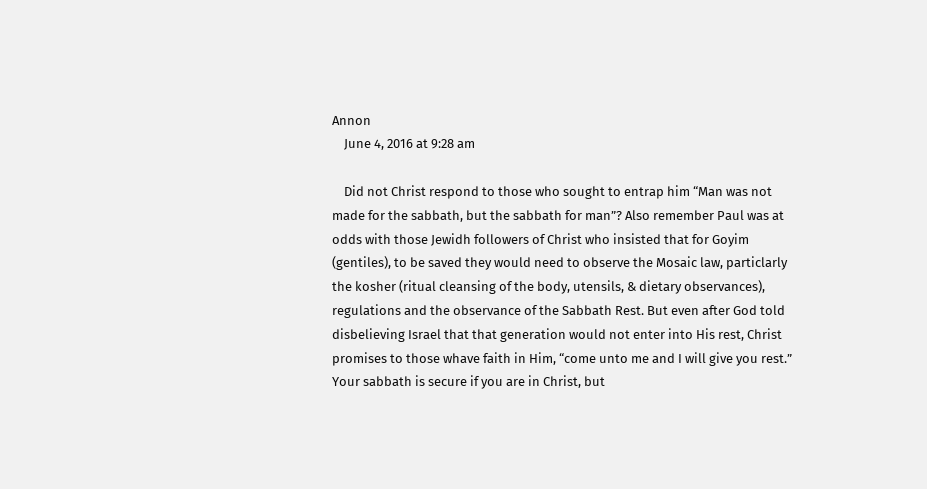Annon
    June 4, 2016 at 9:28 am

    Did not Christ respond to those who sought to entrap him “Man was not made for the sabbath, but the sabbath for man”? Also remember Paul was at odds with those Jewidh followers of Christ who insisted that for Goyim (gentiles), to be saved they would need to observe the Mosaic law, particlarly the kosher (ritual cleansing of the body, utensils, & dietary observances), regulations and the observance of the Sabbath Rest. But even after God told disbelieving Israel that that generation would not enter into His rest, Christ promises to those whave faith in Him, “come unto me and I will give you rest.” Your sabbath is secure if you are in Christ, but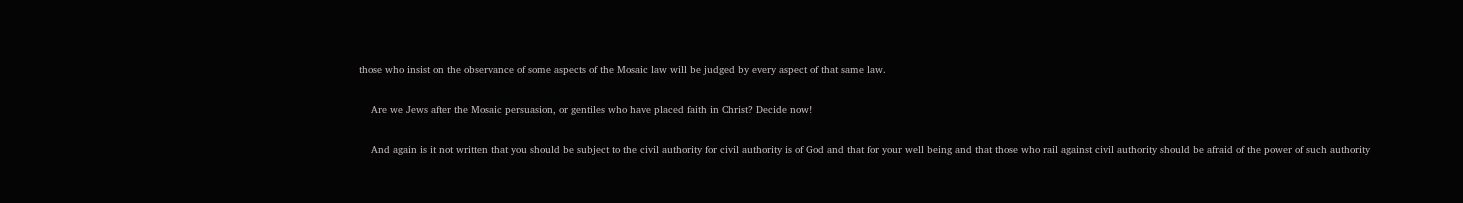those who insist on the observance of some aspects of the Mosaic law will be judged by every aspect of that same law.

    Are we Jews after the Mosaic persuasion, or gentiles who have placed faith in Christ? Decide now!

    And again is it not written that you should be subject to the civil authority for civil authority is of God and that for your well being and that those who rail against civil authority should be afraid of the power of such authority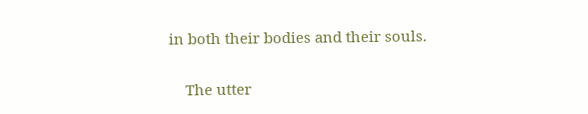in both their bodies and their souls.

    The utter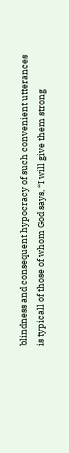blindness and consequent hypocracy of such convenient utterances is typicall of those of whom God says, “I will give them strong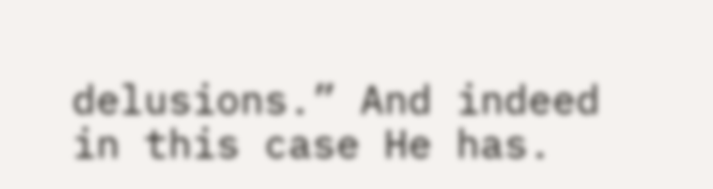delusions.” And indeed in this case He has.